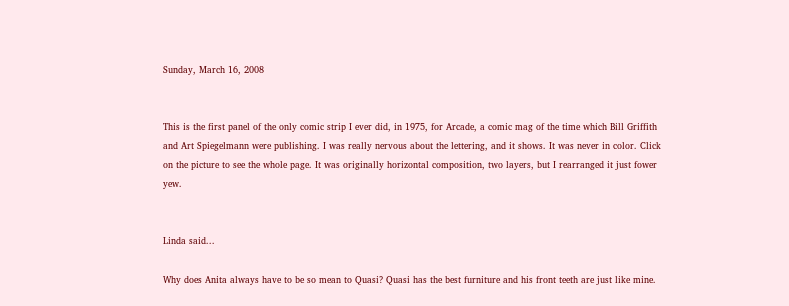Sunday, March 16, 2008


This is the first panel of the only comic strip I ever did, in 1975, for Arcade, a comic mag of the time which Bill Griffith and Art Spiegelmann were publishing. I was really nervous about the lettering, and it shows. It was never in color. Click on the picture to see the whole page. It was originally horizontal composition, two layers, but I rearranged it just fower yew.


Linda said...

Why does Anita always have to be so mean to Quasi? Quasi has the best furniture and his front teeth are just like mine.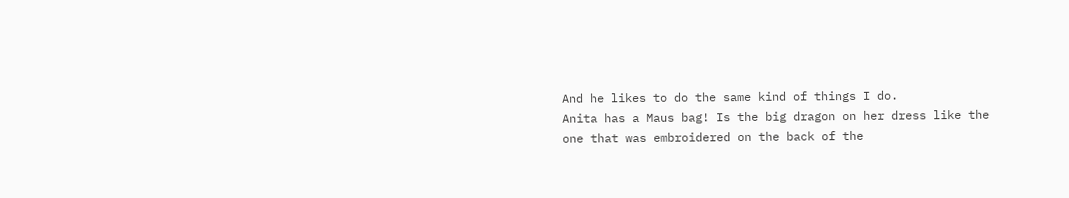And he likes to do the same kind of things I do.
Anita has a Maus bag! Is the big dragon on her dress like the one that was embroidered on the back of the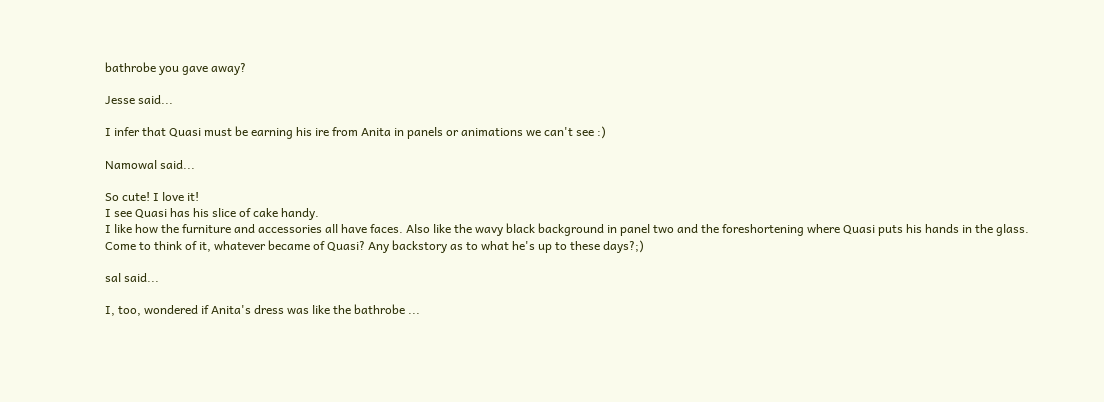bathrobe you gave away?

Jesse said...

I infer that Quasi must be earning his ire from Anita in panels or animations we can't see :)

Namowal said...

So cute! I love it!
I see Quasi has his slice of cake handy.
I like how the furniture and accessories all have faces. Also like the wavy black background in panel two and the foreshortening where Quasi puts his hands in the glass.
Come to think of it, whatever became of Quasi? Any backstory as to what he's up to these days?;)

sal said...

I, too, wondered if Anita's dress was like the bathrobe ...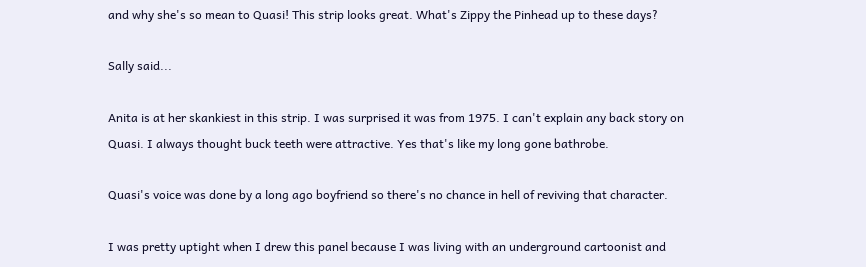and why she's so mean to Quasi! This strip looks great. What's Zippy the Pinhead up to these days?

Sally said...

Anita is at her skankiest in this strip. I was surprised it was from 1975. I can't explain any back story on Quasi. I always thought buck teeth were attractive. Yes that's like my long gone bathrobe.

Quasi's voice was done by a long ago boyfriend so there's no chance in hell of reviving that character.

I was pretty uptight when I drew this panel because I was living with an underground cartoonist and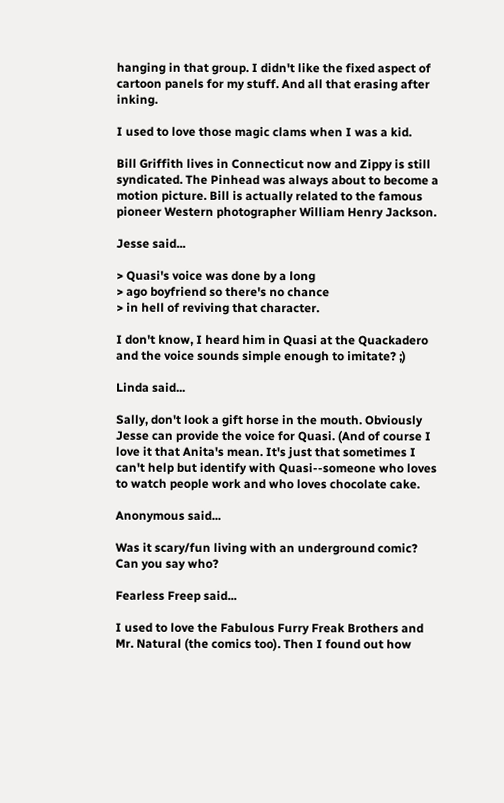hanging in that group. I didn't like the fixed aspect of cartoon panels for my stuff. And all that erasing after inking.

I used to love those magic clams when I was a kid.

Bill Griffith lives in Connecticut now and Zippy is still syndicated. The Pinhead was always about to become a motion picture. Bill is actually related to the famous pioneer Western photographer William Henry Jackson.

Jesse said...

> Quasi's voice was done by a long
> ago boyfriend so there's no chance
> in hell of reviving that character.

I don't know, I heard him in Quasi at the Quackadero and the voice sounds simple enough to imitate? ;)

Linda said...

Sally, don't look a gift horse in the mouth. Obviously Jesse can provide the voice for Quasi. (And of course I love it that Anita's mean. It's just that sometimes I can't help but identify with Quasi--someone who loves to watch people work and who loves chocolate cake.

Anonymous said...

Was it scary/fun living with an underground comic? Can you say who?

Fearless Freep said...

I used to love the Fabulous Furry Freak Brothers and Mr. Natural (the comics too). Then I found out how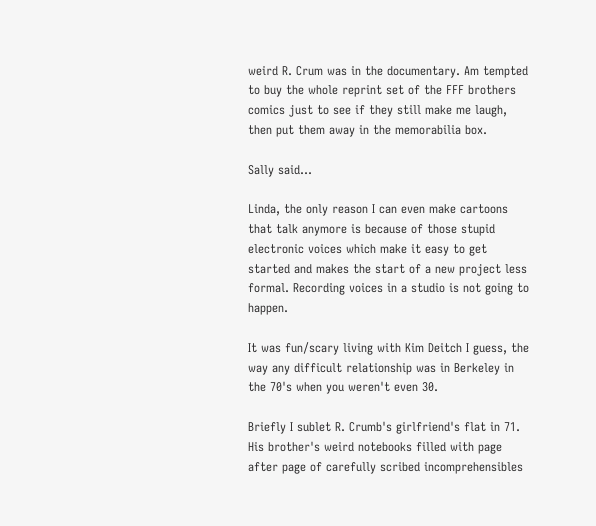weird R. Crum was in the documentary. Am tempted to buy the whole reprint set of the FFF brothers comics just to see if they still make me laugh, then put them away in the memorabilia box.

Sally said...

Linda, the only reason I can even make cartoons that talk anymore is because of those stupid electronic voices which make it easy to get started and makes the start of a new project less formal. Recording voices in a studio is not going to happen.

It was fun/scary living with Kim Deitch I guess, the way any difficult relationship was in Berkeley in the 70's when you weren't even 30.

Briefly I sublet R. Crumb's girlfriend's flat in 71. His brother's weird notebooks filled with page after page of carefully scribed incomprehensibles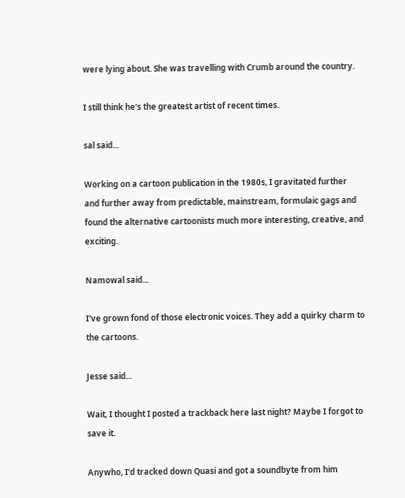were lying about. She was travelling with Crumb around the country.

I still think he's the greatest artist of recent times.

sal said...

Working on a cartoon publication in the 1980s, I gravitated further and further away from predictable, mainstream, formulaic gags and found the alternative cartoonists much more interesting, creative, and exciting.

Namowal said...

I've grown fond of those electronic voices. They add a quirky charm to the cartoons.

Jesse said...

Wait, I thought I posted a trackback here last night? Maybe I forgot to save it.

Anywho, I'd tracked down Quasi and got a soundbyte from him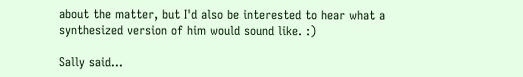about the matter, but I'd also be interested to hear what a synthesized version of him would sound like. :)

Sally said...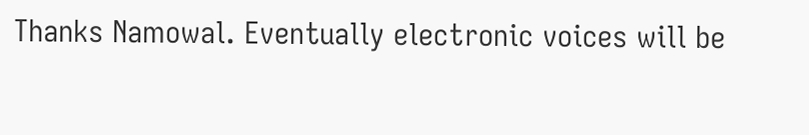Thanks Namowal. Eventually electronic voices will be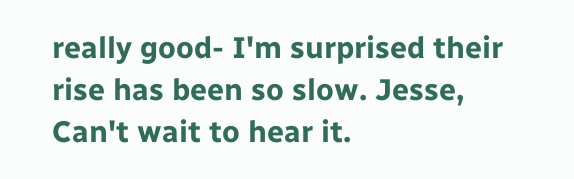really good- I'm surprised their rise has been so slow. Jesse, Can't wait to hear it.